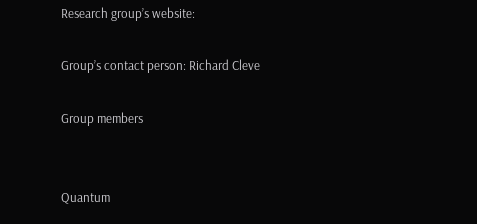Research group’s website:

Group’s contact person: Richard Cleve

Group members


Quantum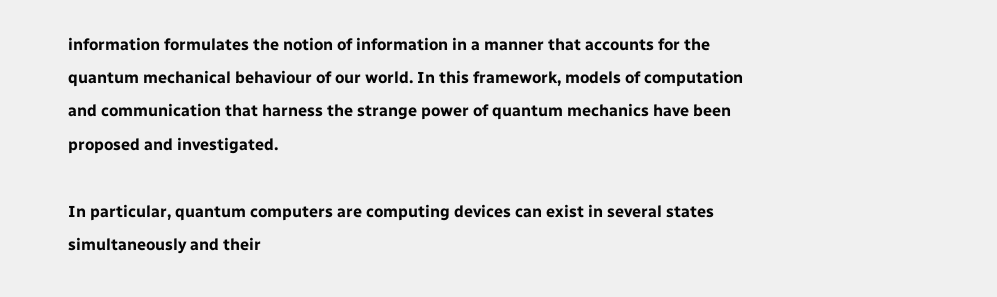information formulates the notion of information in a manner that accounts for the quantum mechanical behaviour of our world. In this framework, models of computation and communication that harness the strange power of quantum mechanics have been proposed and investigated.

In particular, quantum computers are computing devices can exist in several states simultaneously and their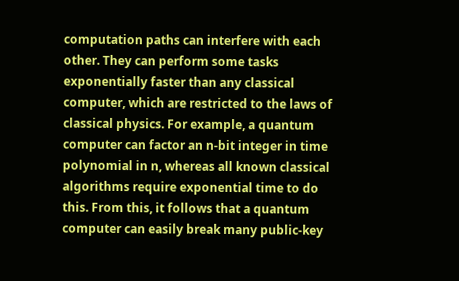computation paths can interfere with each other. They can perform some tasks exponentially faster than any classical computer, which are restricted to the laws of classical physics. For example, a quantum computer can factor an n-bit integer in time polynomial in n, whereas all known classical algorithms require exponential time to do this. From this, it follows that a quantum computer can easily break many public-key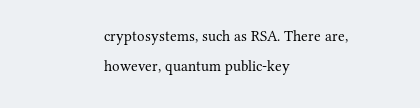cryptosystems, such as RSA. There are, however, quantum public-key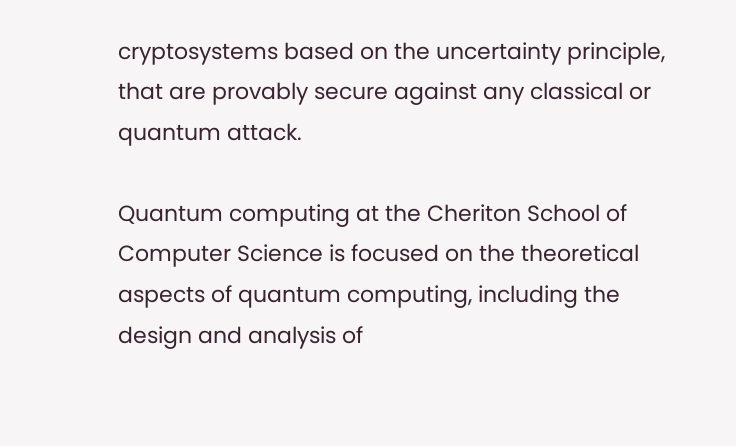cryptosystems based on the uncertainty principle, that are provably secure against any classical or quantum attack.

Quantum computing at the Cheriton School of Computer Science is focused on the theoretical aspects of quantum computing, including the design and analysis of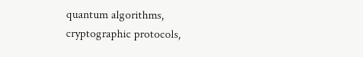quantum algorithms, cryptographic protocols,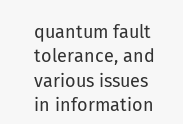quantum fault tolerance, and various issues in information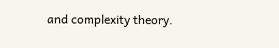and complexity theory.